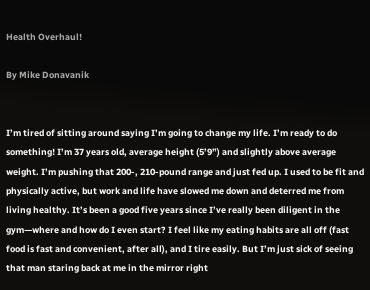Health Overhaul!

By Mike Donavanik


I’m tired of sitting around saying I’m going to change my life. I’m ready to do something! I’m 37 years old, average height (5’9”) and slightly above average weight. I’m pushing that 200-, 210-pound range and just fed up. I used to be fit and physically active, but work and life have slowed me down and deterred me from living healthy. It’s been a good five years since I’ve really been diligent in the gym—where and how do I even start? I feel like my eating habits are all off (fast food is fast and convenient, after all), and I tire easily. But I’m just sick of seeing that man staring back at me in the mirror right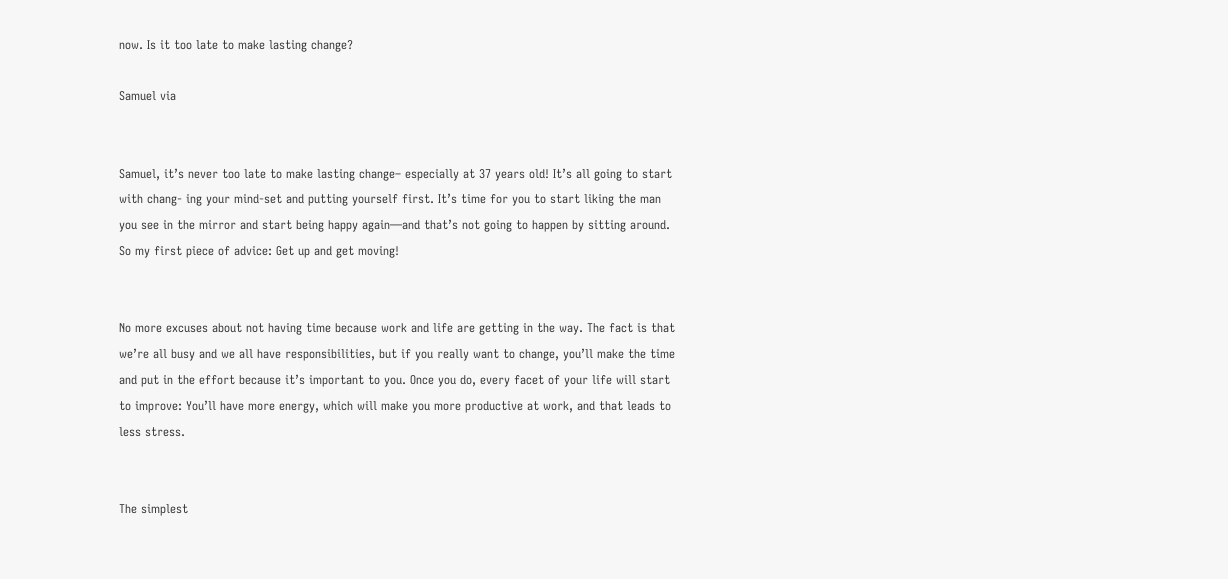now. Is it too late to make lasting change?

Samuel via


Samuel, it’s never too late to make lasting change– especially at 37 years old! It’s all going to start with chang- ing your mind-set and putting yourself first. It’s time for you to start liking the man you see in the mirror and start being happy again—and that’s not going to happen by sitting around. So my first piece of advice: Get up and get moving!


No more excuses about not having time because work and life are getting in the way. The fact is that we’re all busy and we all have responsibilities, but if you really want to change, you’ll make the time and put in the effort because it’s important to you. Once you do, every facet of your life will start to improve: You’ll have more energy, which will make you more productive at work, and that leads to less stress.


The simplest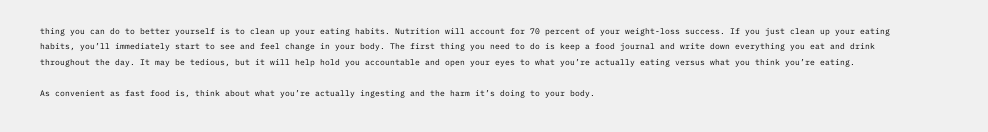thing you can do to better yourself is to clean up your eating habits. Nutrition will account for 70 percent of your weight-loss success. If you just clean up your eating habits, you’ll immediately start to see and feel change in your body. The first thing you need to do is keep a food journal and write down everything you eat and drink throughout the day. It may be tedious, but it will help hold you accountable and open your eyes to what you’re actually eating versus what you think you’re eating.

As convenient as fast food is, think about what you’re actually ingesting and the harm it’s doing to your body.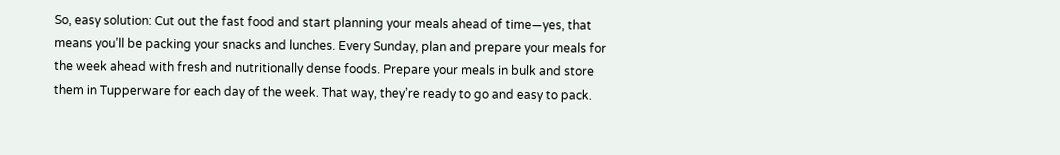So, easy solution: Cut out the fast food and start planning your meals ahead of time—yes, that means you’ll be packing your snacks and lunches. Every Sunday, plan and prepare your meals for the week ahead with fresh and nutritionally dense foods. Prepare your meals in bulk and store them in Tupperware for each day of the week. That way, they’re ready to go and easy to pack.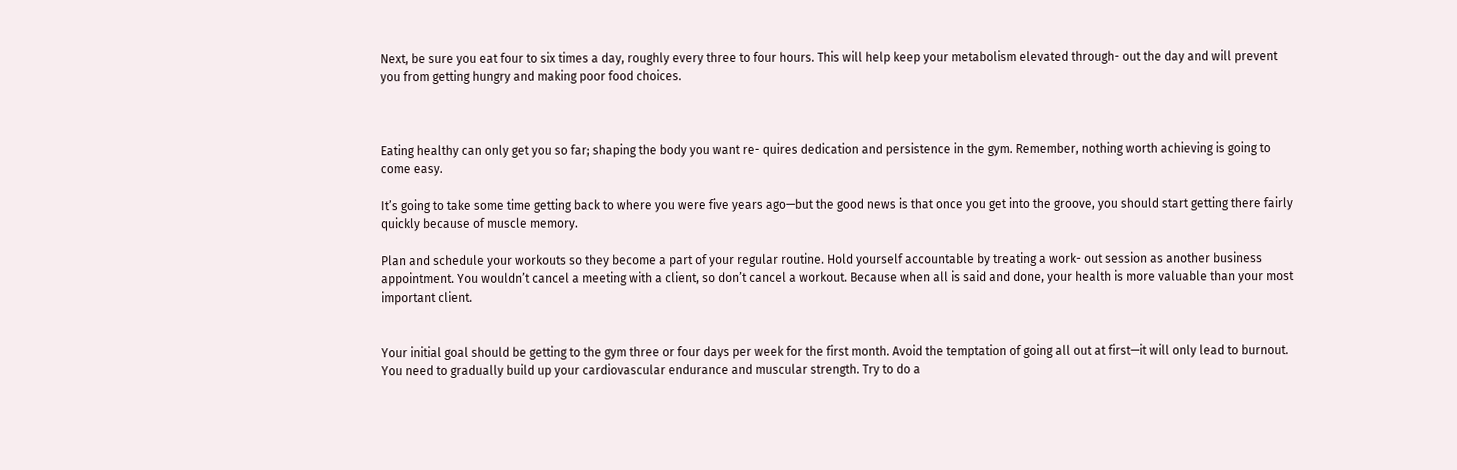Next, be sure you eat four to six times a day, roughly every three to four hours. This will help keep your metabolism elevated through- out the day and will prevent you from getting hungry and making poor food choices.



Eating healthy can only get you so far; shaping the body you want re- quires dedication and persistence in the gym. Remember, nothing worth achieving is going to come easy.

It’s going to take some time getting back to where you were five years ago—but the good news is that once you get into the groove, you should start getting there fairly quickly because of muscle memory.

Plan and schedule your workouts so they become a part of your regular routine. Hold yourself accountable by treating a work- out session as another business appointment. You wouldn’t cancel a meeting with a client, so don’t cancel a workout. Because when all is said and done, your health is more valuable than your most important client.


Your initial goal should be getting to the gym three or four days per week for the first month. Avoid the temptation of going all out at first—it will only lead to burnout. You need to gradually build up your cardiovascular endurance and muscular strength. Try to do a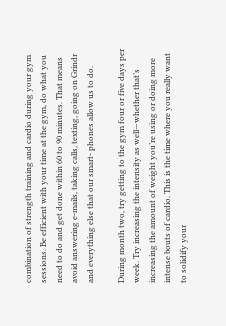combination of strength training and cardio during your gym sessions. Be efficient with your time at the gym, do what you need to do and get done within 60 to 90 minutes. That means avoid answering e-mails, taking calls, texting, going on Grindr and everything else that our smart- phones allow us to do.

During month two, try getting to the gym four or five days per week. Try increasing the intensity as well—whether that’s increasing the amount of weight you’re using or doing more intense bouts of cardio. This is the time where you really want to solidify your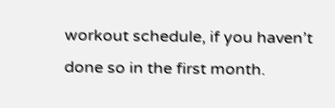workout schedule, if you haven’t done so in the first month.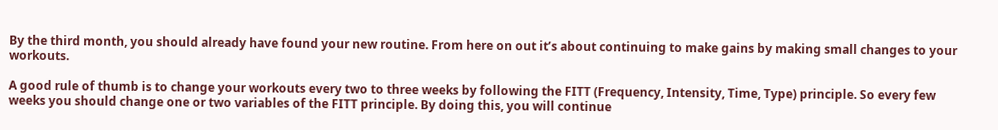By the third month, you should already have found your new routine. From here on out it’s about continuing to make gains by making small changes to your workouts.

A good rule of thumb is to change your workouts every two to three weeks by following the FITT (Frequency, Intensity, Time, Type) principle. So every few weeks you should change one or two variables of the FITT principle. By doing this, you will continue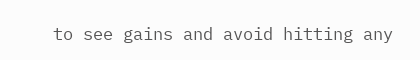to see gains and avoid hitting any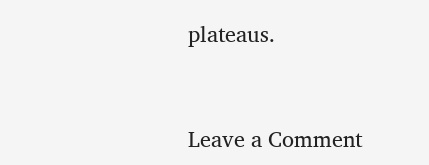plateaus.



Leave a Comment